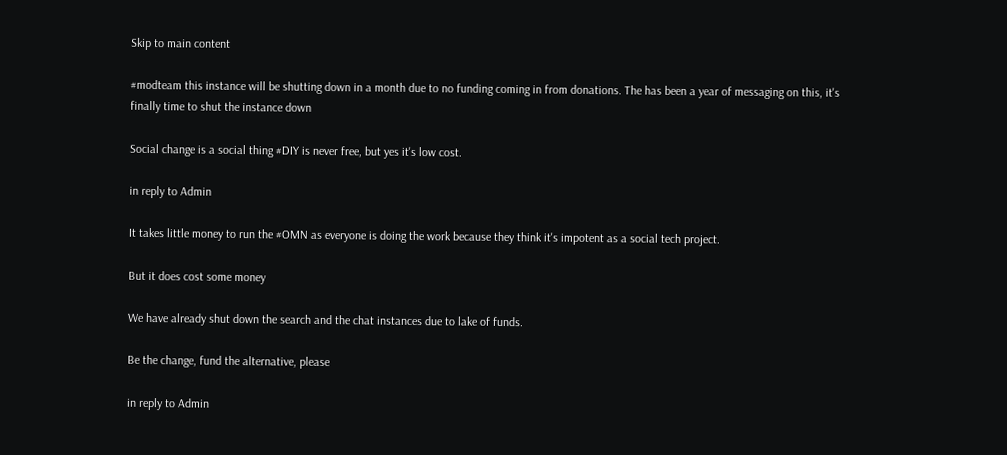Skip to main content

#modteam this instance will be shutting down in a month due to no funding coming in from donations. The has been a year of messaging on this, it's finally time to shut the instance down

Social change is a social thing #DIY is never free, but yes it's low cost.

in reply to Admin

It takes little money to run the #OMN as everyone is doing the work because they think it's impotent as a social tech project.

But it does cost some money

We have already shut down the search and the chat instances due to lake of funds.

Be the change, fund the alternative, please

in reply to Admin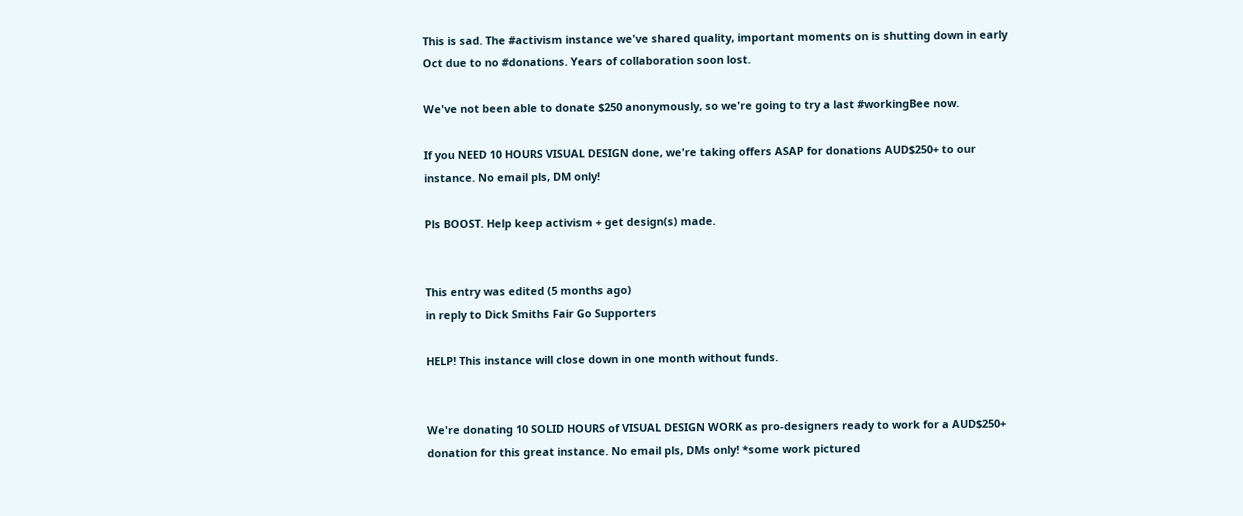This is sad. The #activism instance we've shared quality, important moments on is shutting down in early Oct due to no #donations. Years of collaboration soon lost.

We've not been able to donate $250 anonymously, so we're going to try a last #workingBee now.

If you NEED 10 HOURS VISUAL DESIGN done, we're taking offers ASAP for donations AUD$250+ to our instance. No email pls, DM only!

Pls BOOST. Help keep activism + get design(s) made.


This entry was edited (5 months ago)
in reply to Dick Smiths Fair Go Supporters

HELP! This instance will close down in one month without funds.


We're donating 10 SOLID HOURS of VISUAL DESIGN WORK as pro-designers ready to work for a AUD$250+ donation for this great instance. No email pls, DMs only! *some work pictured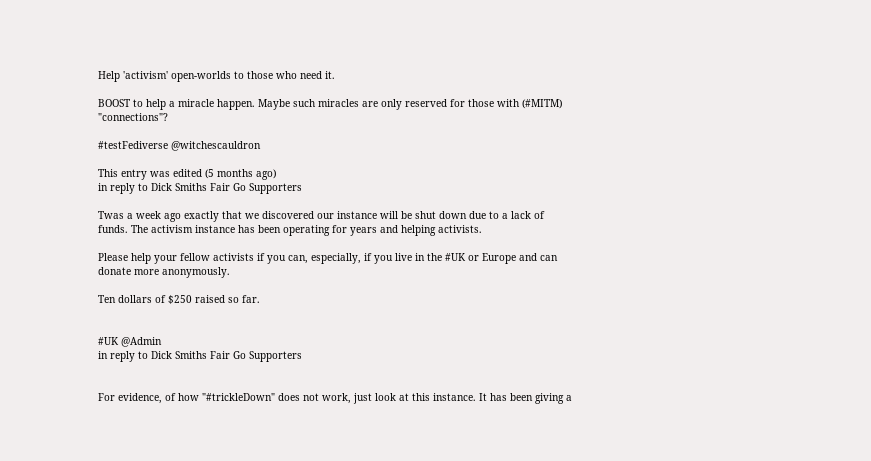Help 'activism' open-worlds to those who need it.

BOOST to help a miracle happen. Maybe such miracles are only reserved for those with (#MITM) "connections"?

#testFediverse @witchescauldron

This entry was edited (5 months ago)
in reply to Dick Smiths Fair Go Supporters

Twas a week ago exactly that we discovered our instance will be shut down due to a lack of funds. The activism instance has been operating for years and helping activists.

Please help your fellow activists if you can, especially, if you live in the #UK or Europe and can donate more anonymously.

Ten dollars of $250 raised so far.


#UK @Admin
in reply to Dick Smiths Fair Go Supporters


For evidence, of how "#trickleDown" does not work, just look at this instance. It has been giving a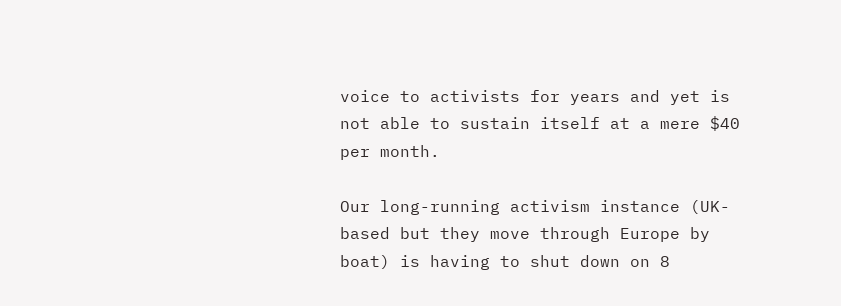voice to activists for years and yet is not able to sustain itself at a mere $40 per month.

Our long-running activism instance (UK-based but they move through Europe by boat) is having to shut down on 8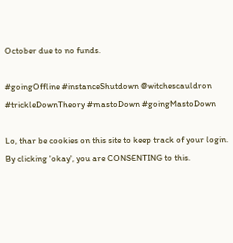October due to no funds.

#goingOffline #instanceShutdown @witchescauldron #trickleDownTheory #mastoDown #goingMastoDown

Lo, thar be cookies on this site to keep track of your login. By clicking 'okay', you are CONSENTING to this.